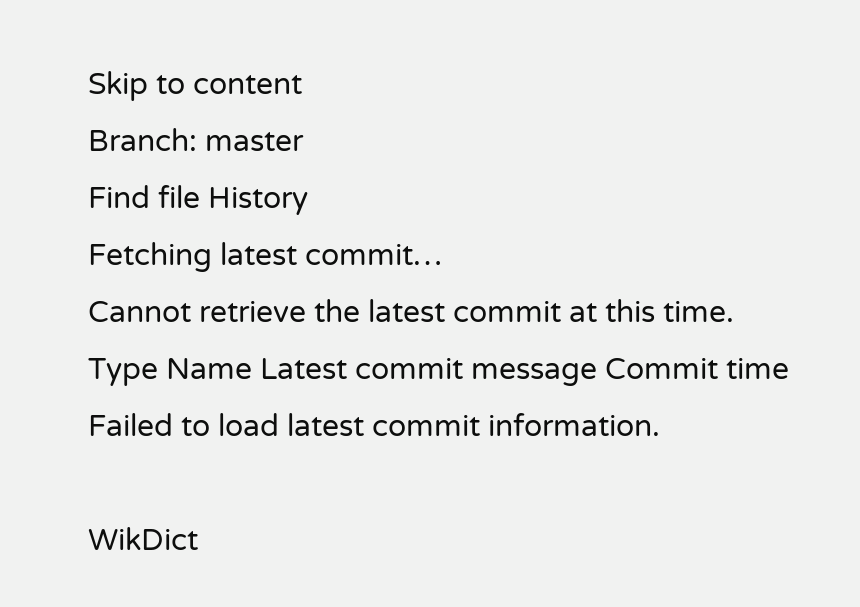Skip to content
Branch: master
Find file History
Fetching latest commit…
Cannot retrieve the latest commit at this time.
Type Name Latest commit message Commit time
Failed to load latest commit information.

WikDict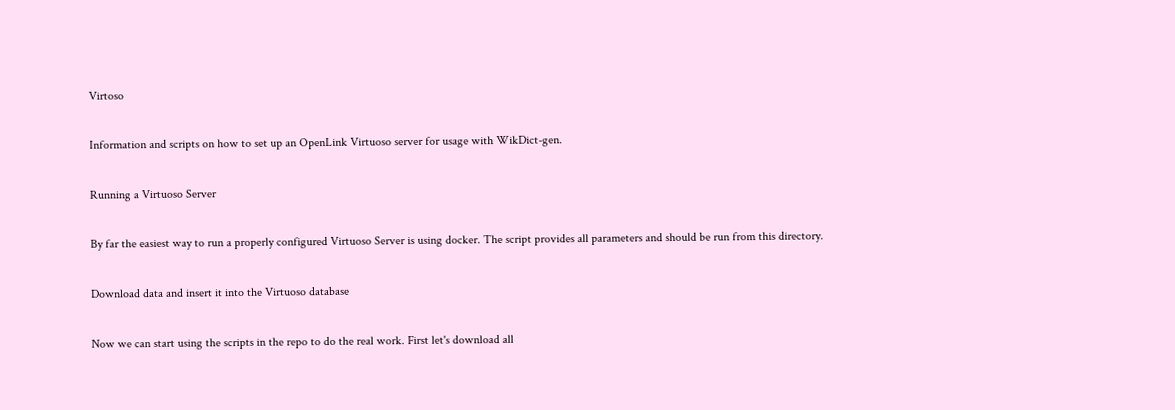Virtoso

Information and scripts on how to set up an OpenLink Virtuoso server for usage with WikDict-gen.

Running a Virtuoso Server

By far the easiest way to run a properly configured Virtuoso Server is using docker. The script provides all parameters and should be run from this directory.

Download data and insert it into the Virtuoso database

Now we can start using the scripts in the repo to do the real work. First let's download all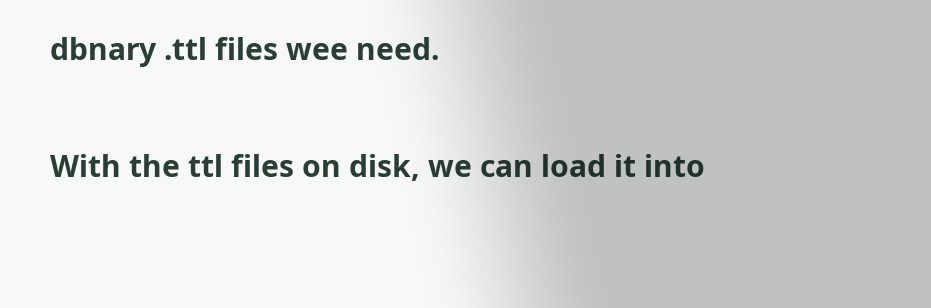dbnary .ttl files wee need.


With the ttl files on disk, we can load it into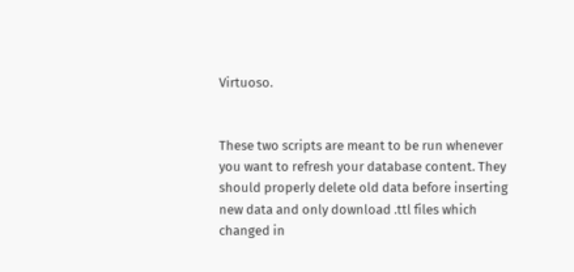Virtuoso.


These two scripts are meant to be run whenever you want to refresh your database content. They should properly delete old data before inserting new data and only download .ttl files which changed in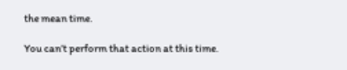the mean time.

You can’t perform that action at this time.